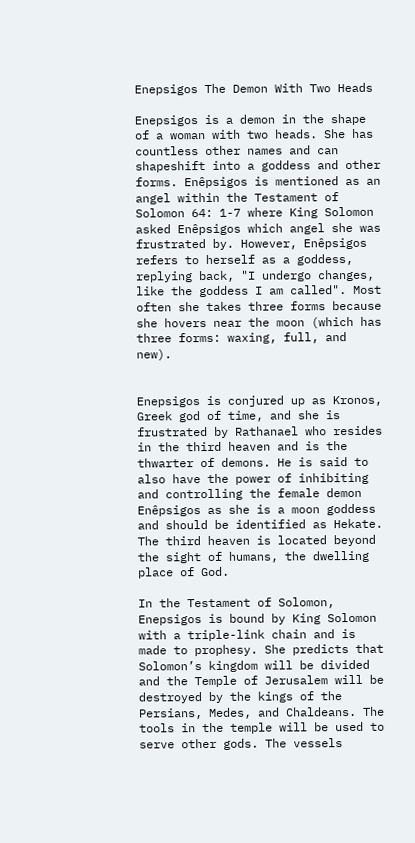Enepsigos The Demon With Two Heads

Enepsigos is a demon in the shape of a woman with two heads. She has countless other names and can shapeshift into a goddess and other forms. Enêpsigos is mentioned as an angel within the Testament of Solomon 64: 1-7 where King Solomon asked Enêpsigos which angel she was frustrated by. However, Enêpsigos refers to herself as a goddess, replying back, "I undergo changes, like the goddess I am called". Most often she takes three forms because she hovers near the moon (which has three forms: waxing, full, and new).


Enepsigos is conjured up as Kronos, Greek god of time, and she is frustrated by Rathanael who resides in the third heaven and is the thwarter of demons. He is said to also have the power of inhibiting and controlling the female demon Enêpsigos as she is a moon goddess and should be identified as Hekate. The third heaven is located beyond the sight of humans, the dwelling place of God.

In the Testament of Solomon, Enepsigos is bound by King Solomon with a triple-link chain and is made to prophesy. She predicts that Solomon’s kingdom will be divided and the Temple of Jerusalem will be destroyed by the kings of the Persians, Medes, and Chaldeans. The tools in the temple will be used to serve other gods. The vessels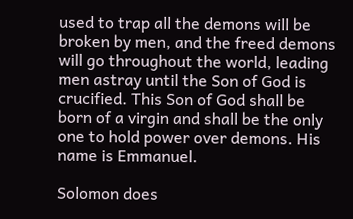used to trap all the demons will be broken by men, and the freed demons will go throughout the world, leading men astray until the Son of God is crucified. This Son of God shall be born of a virgin and shall be the only one to hold power over demons. His name is Emmanuel.

Solomon does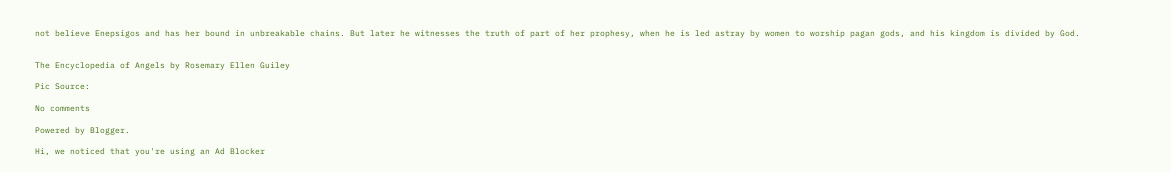not believe Enepsigos and has her bound in unbreakable chains. But later he witnesses the truth of part of her prophesy, when he is led astray by women to worship pagan gods, and his kingdom is divided by God.


The Encyclopedia of Angels by Rosemary Ellen Guiley

Pic Source:

No comments

Powered by Blogger.

Hi, we noticed that you're using an Ad Blocker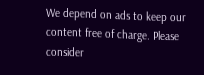We depend on ads to keep our content free of charge. Please consider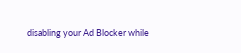disabling your Ad Blocker while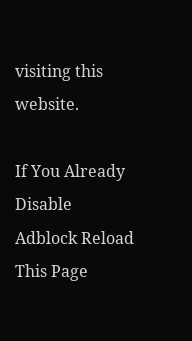visiting this website.

If You Already Disable Adblock Reload This Page